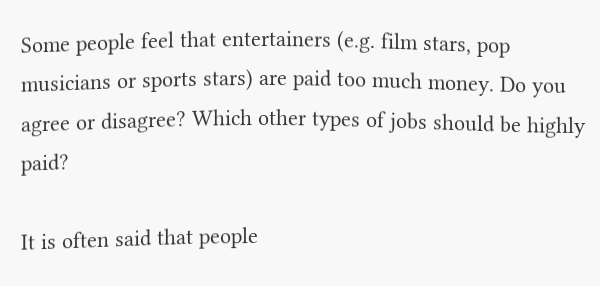Some people feel that entertainers (e.g. film stars, pop musicians or sports stars) are paid too much money. Do you agree or disagree? Which other types of jobs should be highly paid?

It is often said that people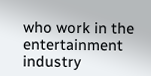who work in the entertainment industry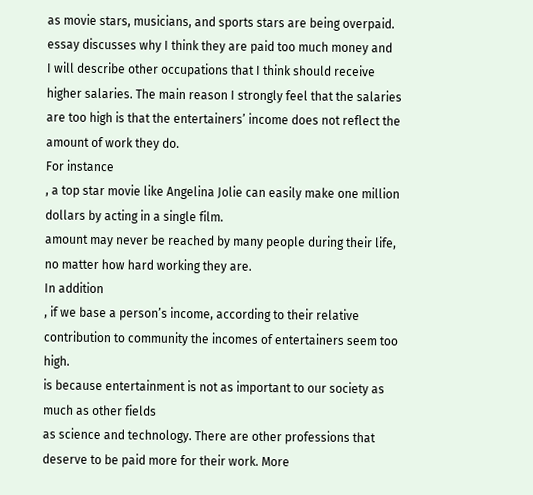as movie stars, musicians, and sports stars are being overpaid.
essay discusses why I think they are paid too much money and
I will describe other occupations that I think should receive higher salaries. The main reason I strongly feel that the salaries are too high is that the entertainers’ income does not reflect the amount of work they do.
For instance
, a top star movie like Angelina Jolie can easily make one million dollars by acting in a single film.
amount may never be reached by many people during their life, no matter how hard working they are.
In addition
, if we base a person’s income, according to their relative contribution to community the incomes of entertainers seem too high.
is because entertainment is not as important to our society as much as other fields
as science and technology. There are other professions that deserve to be paid more for their work. More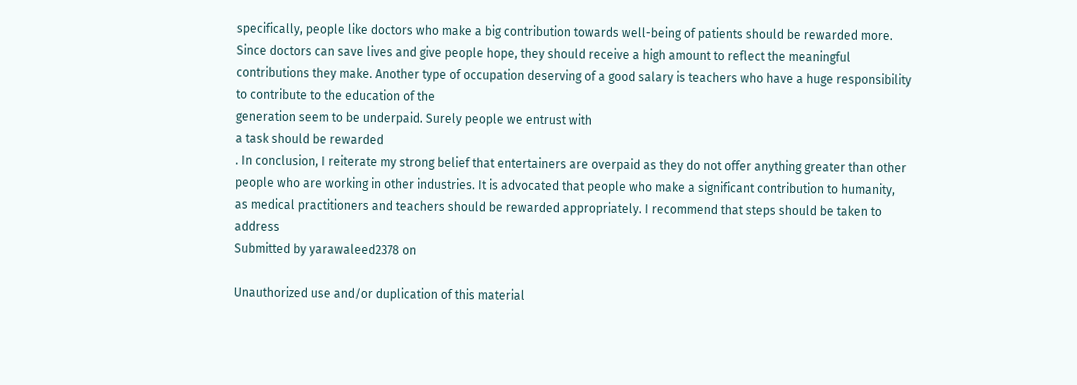specifically, people like doctors who make a big contribution towards well-being of patients should be rewarded more. Since doctors can save lives and give people hope, they should receive a high amount to reflect the meaningful contributions they make. Another type of occupation deserving of a good salary is teachers who have a huge responsibility to contribute to the education of the
generation seem to be underpaid. Surely people we entrust with
a task should be rewarded
. In conclusion, I reiterate my strong belief that entertainers are overpaid as they do not offer anything greater than other people who are working in other industries. It is advocated that people who make a significant contribution to humanity,
as medical practitioners and teachers should be rewarded appropriately. I recommend that steps should be taken to address
Submitted by yarawaleed2378 on

Unauthorized use and/or duplication of this material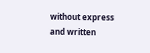without express and written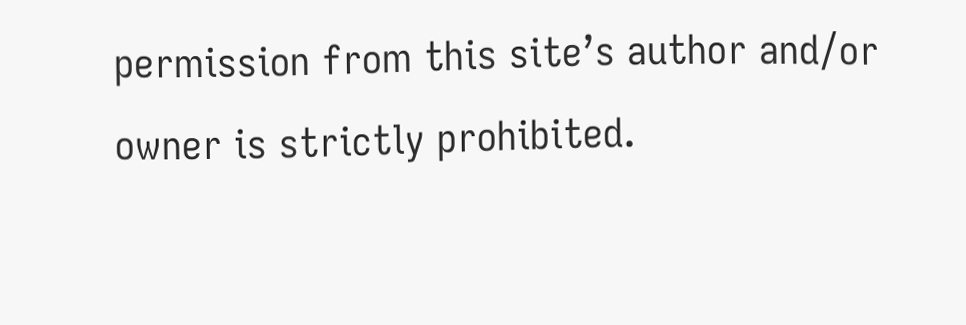permission from this site’s author and/or owner is strictly prohibited.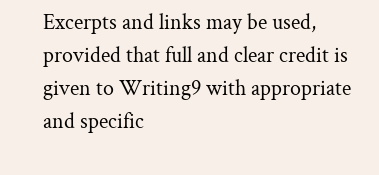Excerpts and links may be used, provided that full and clear credit is given to Writing9 with appropriate and specific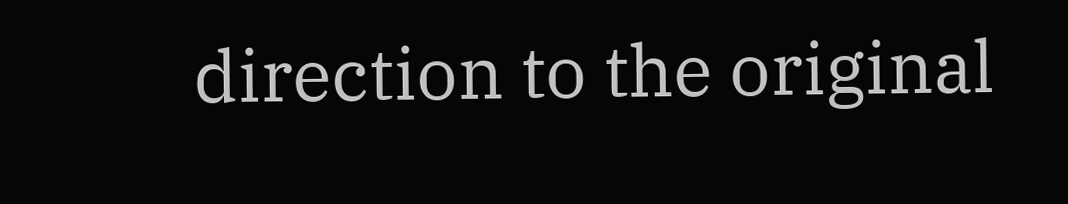direction to the original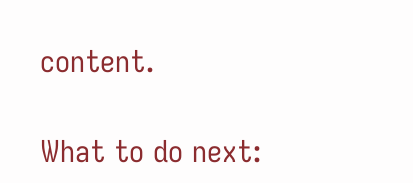content.

What to do next: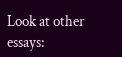Look at other essays: